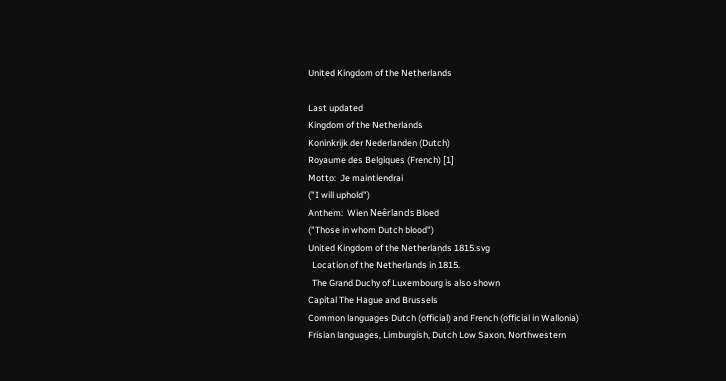United Kingdom of the Netherlands

Last updated
Kingdom of the Netherlands
Koninkrijk der Nederlanden (Dutch)
Royaume des Belgiques (French) [1]
Motto:  Je maintiendrai
("I will uphold")
Anthem:  Wien Neêrlands Bloed
("Those in whom Dutch blood")
United Kingdom of the Netherlands 1815.svg
  Location of the Netherlands in 1815.
  The Grand Duchy of Luxembourg is also shown
Capital The Hague and Brussels
Common languages Dutch (official) and French (official in Wallonia)
Frisian languages, Limburgish, Dutch Low Saxon, Northwestern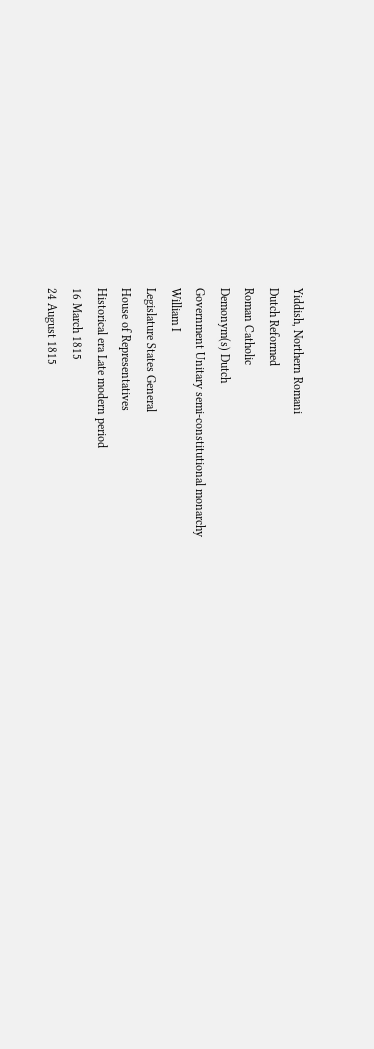Yiddish, Northern Romani
Dutch Reformed
Roman Catholic
Demonym(s) Dutch
Government Unitary semi-constitutional monarchy
William I
Legislature States General
House of Representatives
Historical era Late modern period
16 March 1815
24 August 1815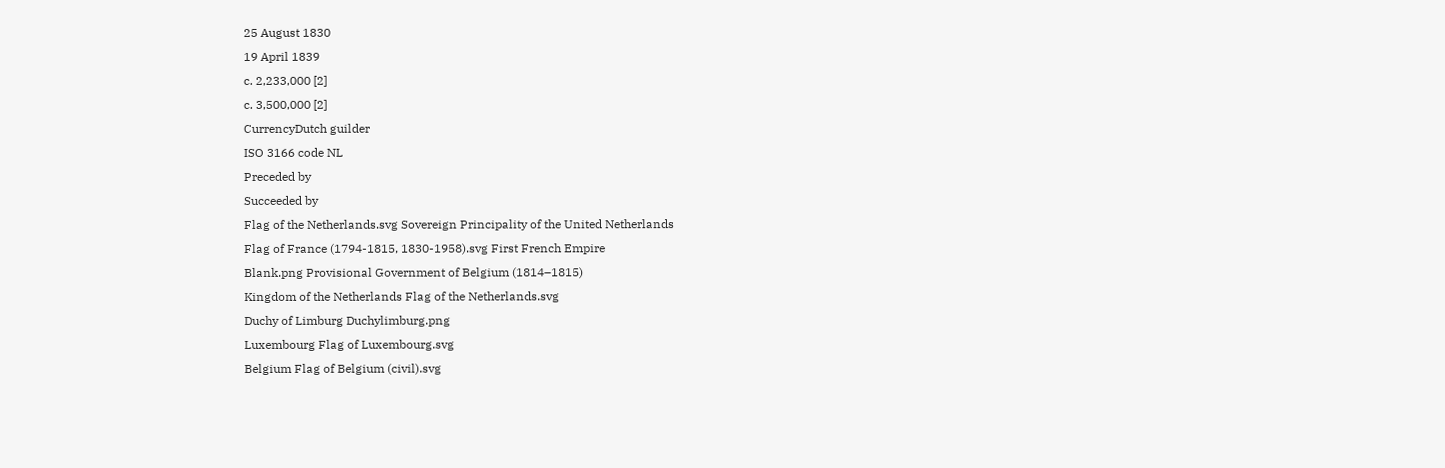25 August 1830
19 April 1839
c. 2,233,000 [2]
c. 3,500,000 [2]
CurrencyDutch guilder
ISO 3166 code NL
Preceded by
Succeeded by
Flag of the Netherlands.svg Sovereign Principality of the United Netherlands
Flag of France (1794-1815, 1830-1958).svg First French Empire
Blank.png Provisional Government of Belgium (1814–1815)
Kingdom of the Netherlands Flag of the Netherlands.svg
Duchy of Limburg Duchylimburg.png
Luxembourg Flag of Luxembourg.svg
Belgium Flag of Belgium (civil).svg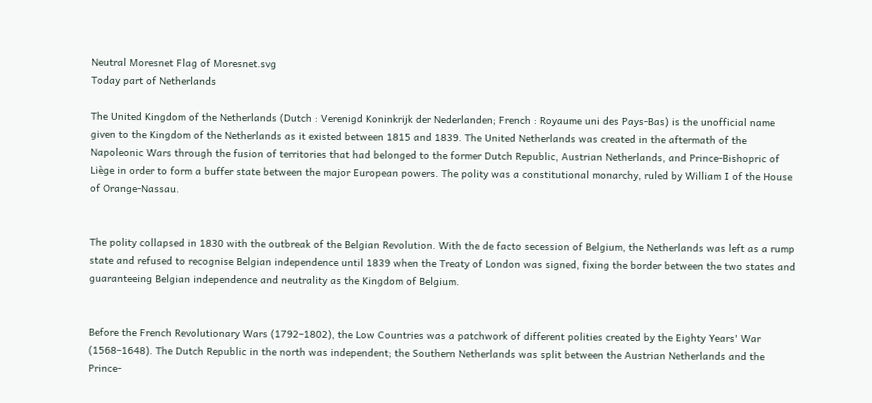Neutral Moresnet Flag of Moresnet.svg
Today part of Netherlands

The United Kingdom of the Netherlands (Dutch : Verenigd Koninkrijk der Nederlanden; French : Royaume uni des Pays-Bas) is the unofficial name given to the Kingdom of the Netherlands as it existed between 1815 and 1839. The United Netherlands was created in the aftermath of the Napoleonic Wars through the fusion of territories that had belonged to the former Dutch Republic, Austrian Netherlands, and Prince-Bishopric of Liège in order to form a buffer state between the major European powers. The polity was a constitutional monarchy, ruled by William I of the House of Orange-Nassau.


The polity collapsed in 1830 with the outbreak of the Belgian Revolution. With the de facto secession of Belgium, the Netherlands was left as a rump state and refused to recognise Belgian independence until 1839 when the Treaty of London was signed, fixing the border between the two states and guaranteeing Belgian independence and neutrality as the Kingdom of Belgium.


Before the French Revolutionary Wars (1792–1802), the Low Countries was a patchwork of different polities created by the Eighty Years' War (1568–1648). The Dutch Republic in the north was independent; the Southern Netherlands was split between the Austrian Netherlands and the Prince-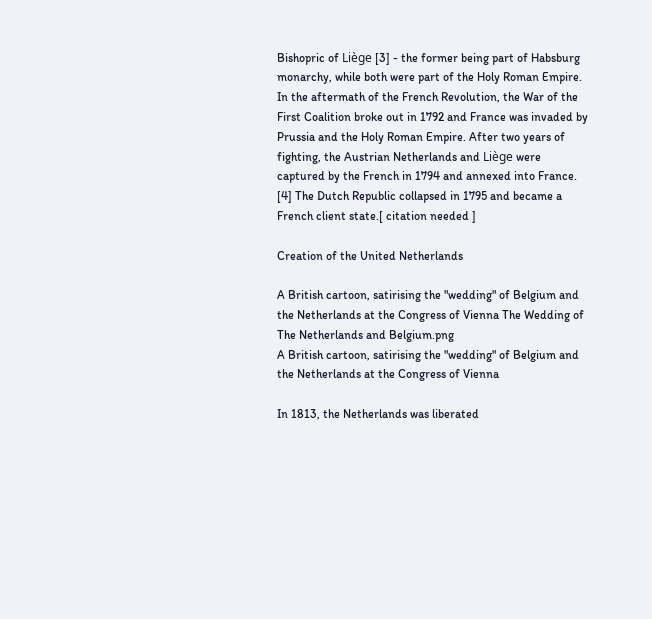Bishopric of Liège [3] - the former being part of Habsburg monarchy, while both were part of the Holy Roman Empire. In the aftermath of the French Revolution, the War of the First Coalition broke out in 1792 and France was invaded by Prussia and the Holy Roman Empire. After two years of fighting, the Austrian Netherlands and Liège were captured by the French in 1794 and annexed into France. [4] The Dutch Republic collapsed in 1795 and became a French client state.[ citation needed ]

Creation of the United Netherlands

A British cartoon, satirising the "wedding" of Belgium and the Netherlands at the Congress of Vienna The Wedding of The Netherlands and Belgium.png
A British cartoon, satirising the "wedding" of Belgium and the Netherlands at the Congress of Vienna

In 1813, the Netherlands was liberated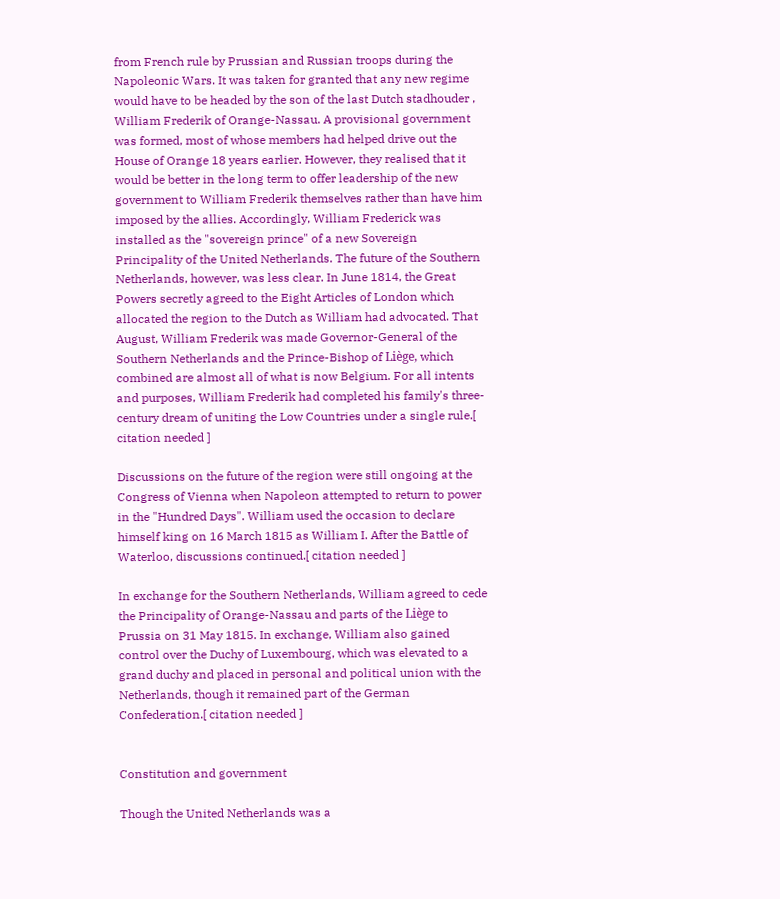from French rule by Prussian and Russian troops during the Napoleonic Wars. It was taken for granted that any new regime would have to be headed by the son of the last Dutch stadhouder , William Frederik of Orange-Nassau. A provisional government was formed, most of whose members had helped drive out the House of Orange 18 years earlier. However, they realised that it would be better in the long term to offer leadership of the new government to William Frederik themselves rather than have him imposed by the allies. Accordingly, William Frederick was installed as the "sovereign prince" of a new Sovereign Principality of the United Netherlands. The future of the Southern Netherlands, however, was less clear. In June 1814, the Great Powers secretly agreed to the Eight Articles of London which allocated the region to the Dutch as William had advocated. That August, William Frederik was made Governor-General of the Southern Netherlands and the Prince-Bishop of Liège, which combined are almost all of what is now Belgium. For all intents and purposes, William Frederik had completed his family's three-century dream of uniting the Low Countries under a single rule.[ citation needed ]

Discussions on the future of the region were still ongoing at the Congress of Vienna when Napoleon attempted to return to power in the "Hundred Days". William used the occasion to declare himself king on 16 March 1815 as William I. After the Battle of Waterloo, discussions continued.[ citation needed ]

In exchange for the Southern Netherlands, William agreed to cede the Principality of Orange-Nassau and parts of the Liège to Prussia on 31 May 1815. In exchange, William also gained control over the Duchy of Luxembourg, which was elevated to a grand duchy and placed in personal and political union with the Netherlands, though it remained part of the German Confederation.[ citation needed ]


Constitution and government

Though the United Netherlands was a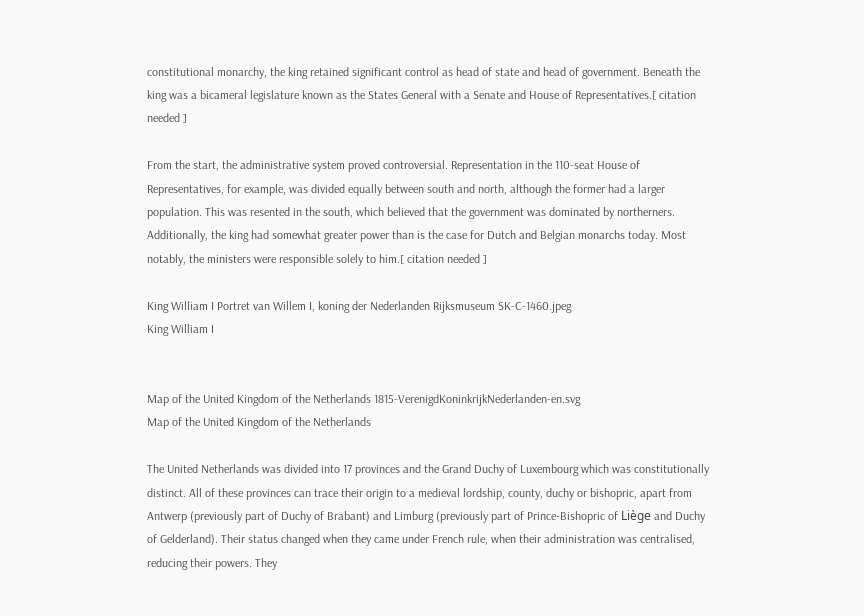constitutional monarchy, the king retained significant control as head of state and head of government. Beneath the king was a bicameral legislature known as the States General with a Senate and House of Representatives.[ citation needed ]

From the start, the administrative system proved controversial. Representation in the 110-seat House of Representatives, for example, was divided equally between south and north, although the former had a larger population. This was resented in the south, which believed that the government was dominated by northerners. Additionally, the king had somewhat greater power than is the case for Dutch and Belgian monarchs today. Most notably, the ministers were responsible solely to him.[ citation needed ]

King William I Portret van Willem I, koning der Nederlanden Rijksmuseum SK-C-1460.jpeg
King William I


Map of the United Kingdom of the Netherlands 1815-VerenigdKoninkrijkNederlanden-en.svg
Map of the United Kingdom of the Netherlands

The United Netherlands was divided into 17 provinces and the Grand Duchy of Luxembourg which was constitutionally distinct. All of these provinces can trace their origin to a medieval lordship, county, duchy or bishopric, apart from Antwerp (previously part of Duchy of Brabant) and Limburg (previously part of Prince-Bishopric of Liège and Duchy of Gelderland). Their status changed when they came under French rule, when their administration was centralised, reducing their powers. They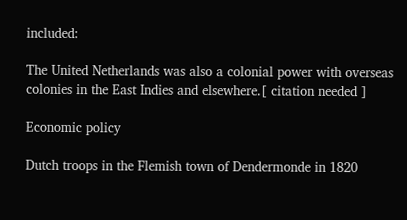included:

The United Netherlands was also a colonial power with overseas colonies in the East Indies and elsewhere.[ citation needed ]

Economic policy

Dutch troops in the Flemish town of Dendermonde in 1820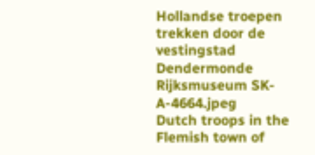Hollandse troepen trekken door de vestingstad Dendermonde Rijksmuseum SK-A-4664.jpeg
Dutch troops in the Flemish town of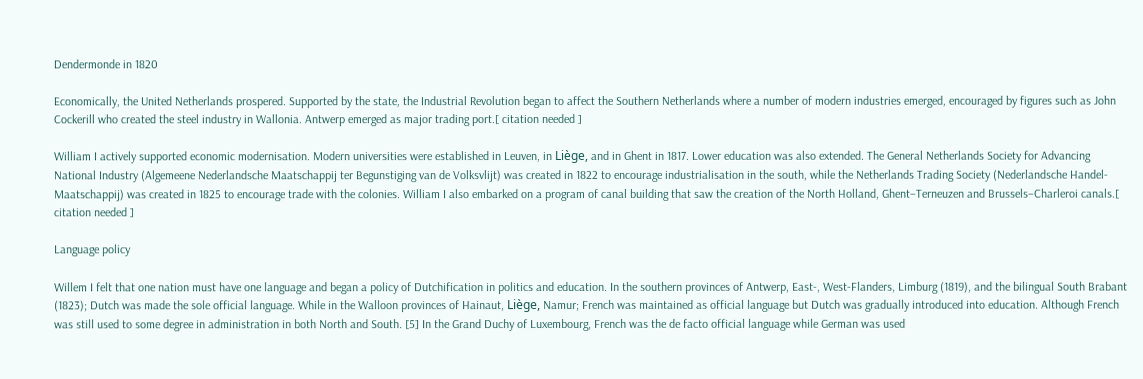Dendermonde in 1820

Economically, the United Netherlands prospered. Supported by the state, the Industrial Revolution began to affect the Southern Netherlands where a number of modern industries emerged, encouraged by figures such as John Cockerill who created the steel industry in Wallonia. Antwerp emerged as major trading port.[ citation needed ]

William I actively supported economic modernisation. Modern universities were established in Leuven, in Liège, and in Ghent in 1817. Lower education was also extended. The General Netherlands Society for Advancing National Industry (Algemeene Nederlandsche Maatschappij ter Begunstiging van de Volksvlijt) was created in 1822 to encourage industrialisation in the south, while the Netherlands Trading Society (Nederlandsche Handel-Maatschappij) was created in 1825 to encourage trade with the colonies. William I also embarked on a program of canal building that saw the creation of the North Holland, Ghent–Terneuzen and Brussels–Charleroi canals.[ citation needed ]

Language policy

Willem I felt that one nation must have one language and began a policy of Dutchification in politics and education. In the southern provinces of Antwerp, East-, West-Flanders, Limburg (1819), and the bilingual South Brabant (1823); Dutch was made the sole official language. While in the Walloon provinces of Hainaut, Liège, Namur; French was maintained as official language but Dutch was gradually introduced into education. Although French was still used to some degree in administration in both North and South. [5] In the Grand Duchy of Luxembourg, French was the de facto official language while German was used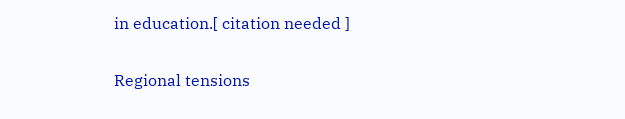in education.[ citation needed ]

Regional tensions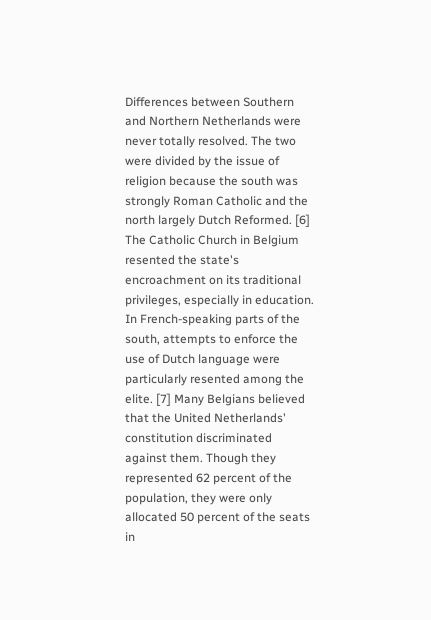Differences between Southern and Northern Netherlands were never totally resolved. The two were divided by the issue of religion because the south was strongly Roman Catholic and the north largely Dutch Reformed. [6] The Catholic Church in Belgium resented the state's encroachment on its traditional privileges, especially in education. In French-speaking parts of the south, attempts to enforce the use of Dutch language were particularly resented among the elite. [7] Many Belgians believed that the United Netherlands' constitution discriminated against them. Though they represented 62 percent of the population, they were only allocated 50 percent of the seats in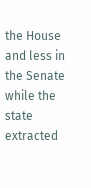the House and less in the Senate while the state extracted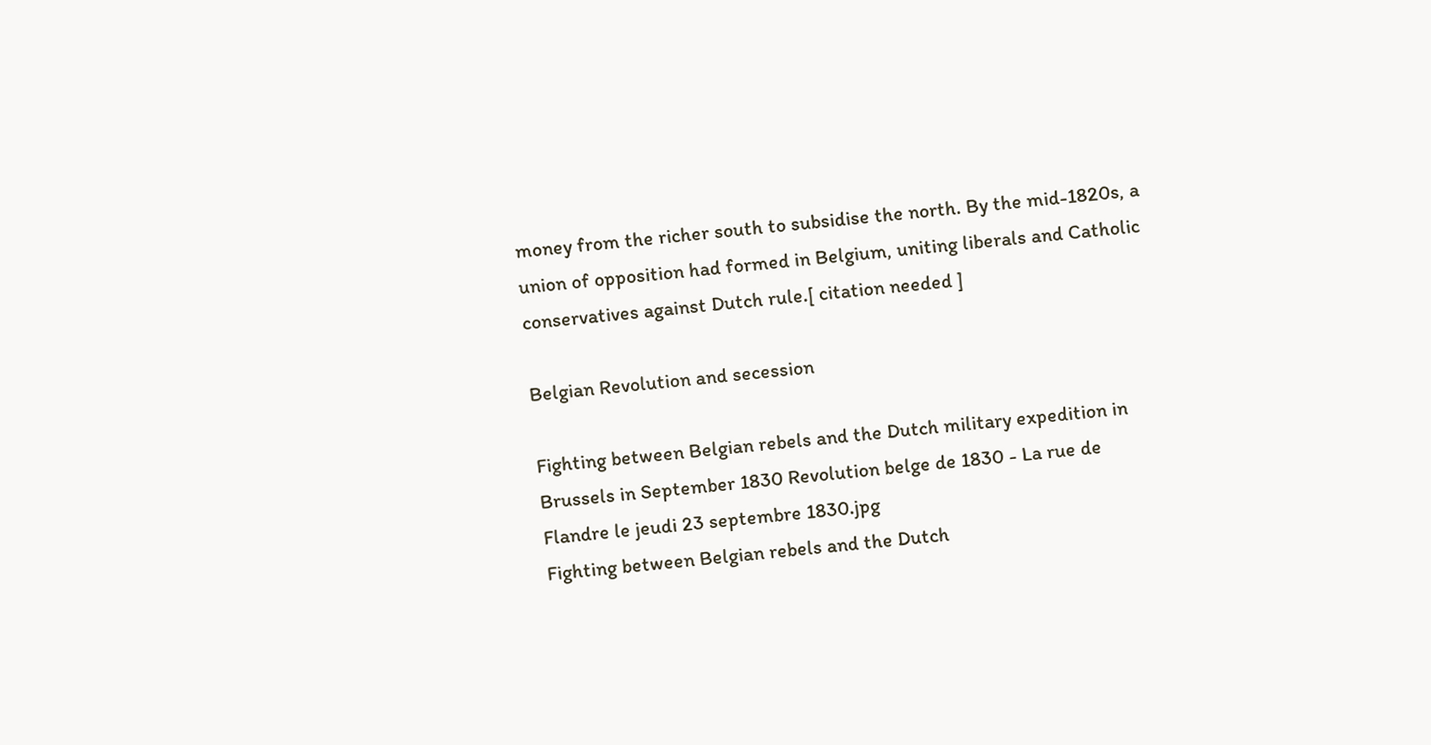money from the richer south to subsidise the north. By the mid-1820s, a union of opposition had formed in Belgium, uniting liberals and Catholic conservatives against Dutch rule.[ citation needed ]

Belgian Revolution and secession

Fighting between Belgian rebels and the Dutch military expedition in Brussels in September 1830 Revolution belge de 1830 - La rue de Flandre le jeudi 23 septembre 1830.jpg
Fighting between Belgian rebels and the Dutch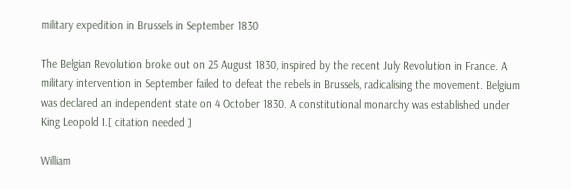military expedition in Brussels in September 1830

The Belgian Revolution broke out on 25 August 1830, inspired by the recent July Revolution in France. A military intervention in September failed to defeat the rebels in Brussels, radicalising the movement. Belgium was declared an independent state on 4 October 1830. A constitutional monarchy was established under King Leopold I.[ citation needed ]

William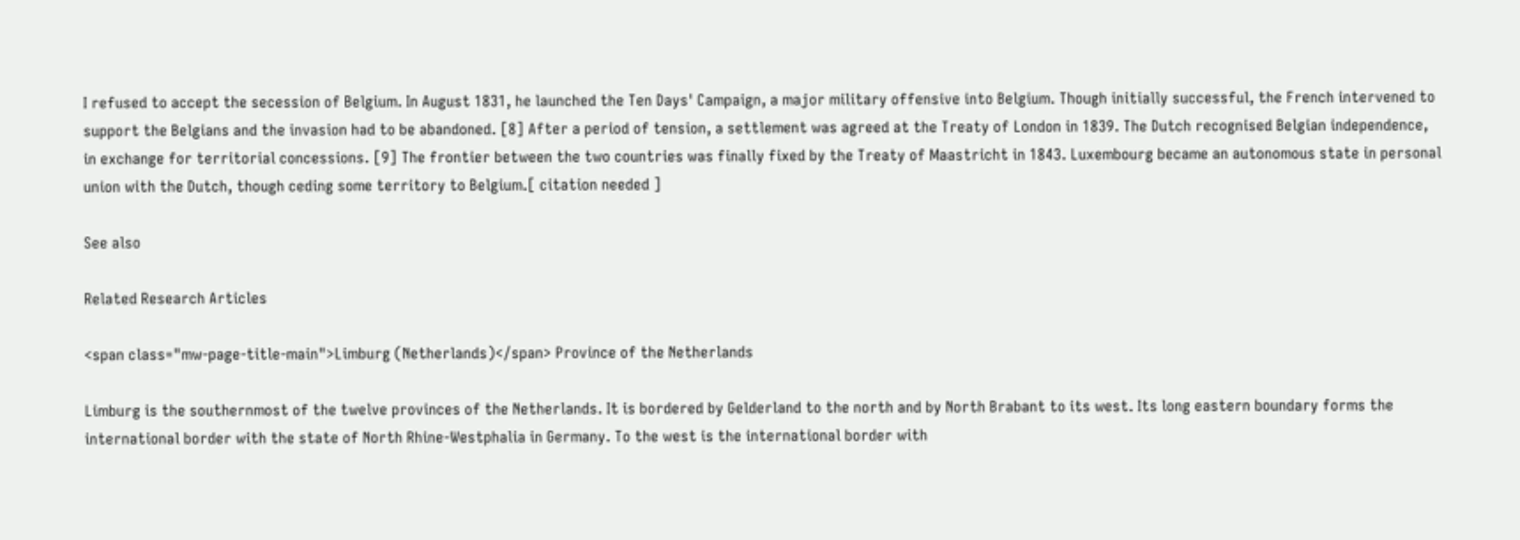I refused to accept the secession of Belgium. In August 1831, he launched the Ten Days' Campaign, a major military offensive into Belgium. Though initially successful, the French intervened to support the Belgians and the invasion had to be abandoned. [8] After a period of tension, a settlement was agreed at the Treaty of London in 1839. The Dutch recognised Belgian independence, in exchange for territorial concessions. [9] The frontier between the two countries was finally fixed by the Treaty of Maastricht in 1843. Luxembourg became an autonomous state in personal union with the Dutch, though ceding some territory to Belgium.[ citation needed ]

See also

Related Research Articles

<span class="mw-page-title-main">Limburg (Netherlands)</span> Province of the Netherlands

Limburg is the southernmost of the twelve provinces of the Netherlands. It is bordered by Gelderland to the north and by North Brabant to its west. Its long eastern boundary forms the international border with the state of North Rhine-Westphalia in Germany. To the west is the international border with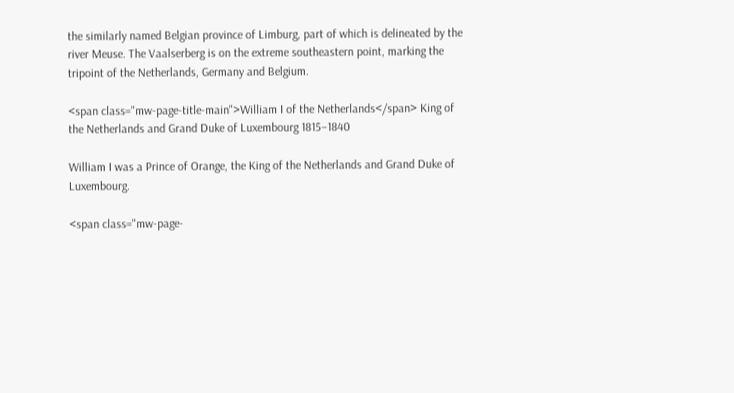the similarly named Belgian province of Limburg, part of which is delineated by the river Meuse. The Vaalserberg is on the extreme southeastern point, marking the tripoint of the Netherlands, Germany and Belgium.

<span class="mw-page-title-main">William I of the Netherlands</span> King of the Netherlands and Grand Duke of Luxembourg 1815–1840

William I was a Prince of Orange, the King of the Netherlands and Grand Duke of Luxembourg.

<span class="mw-page-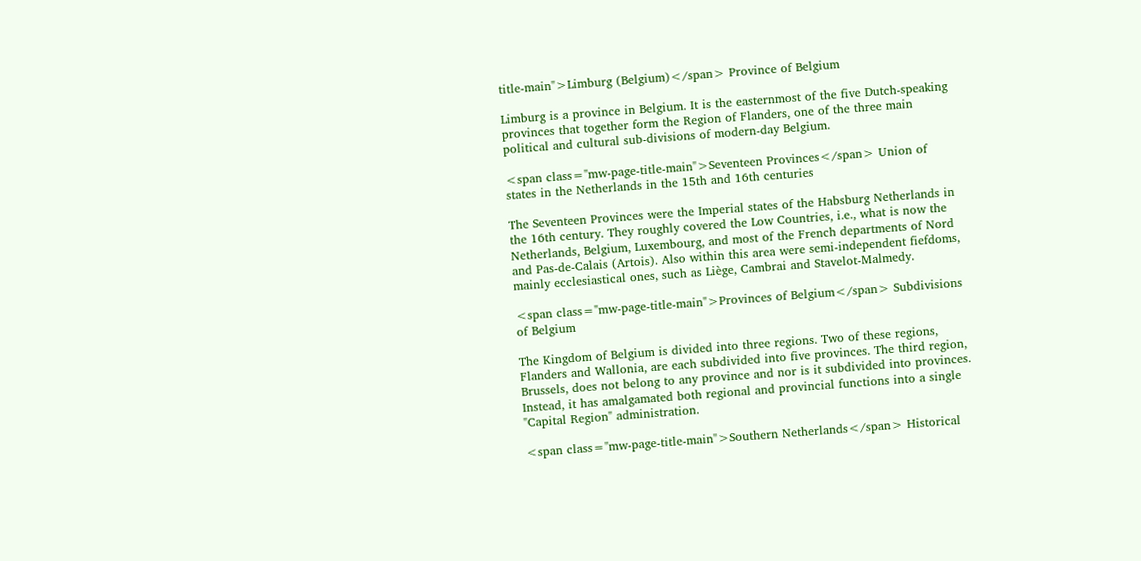title-main">Limburg (Belgium)</span> Province of Belgium

Limburg is a province in Belgium. It is the easternmost of the five Dutch-speaking provinces that together form the Region of Flanders, one of the three main political and cultural sub-divisions of modern-day Belgium.

<span class="mw-page-title-main">Seventeen Provinces</span> Union of states in the Netherlands in the 15th and 16th centuries

The Seventeen Provinces were the Imperial states of the Habsburg Netherlands in the 16th century. They roughly covered the Low Countries, i.e., what is now the Netherlands, Belgium, Luxembourg, and most of the French departments of Nord and Pas-de-Calais (Artois). Also within this area were semi-independent fiefdoms, mainly ecclesiastical ones, such as Liège, Cambrai and Stavelot-Malmedy.

<span class="mw-page-title-main">Provinces of Belgium</span> Subdivisions of Belgium

The Kingdom of Belgium is divided into three regions. Two of these regions, Flanders and Wallonia, are each subdivided into five provinces. The third region, Brussels, does not belong to any province and nor is it subdivided into provinces. Instead, it has amalgamated both regional and provincial functions into a single "Capital Region" administration.

<span class="mw-page-title-main">Southern Netherlands</span> Historical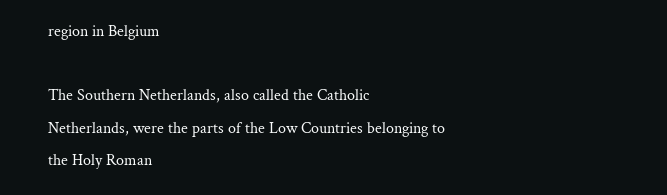region in Belgium

The Southern Netherlands, also called the Catholic Netherlands, were the parts of the Low Countries belonging to the Holy Roman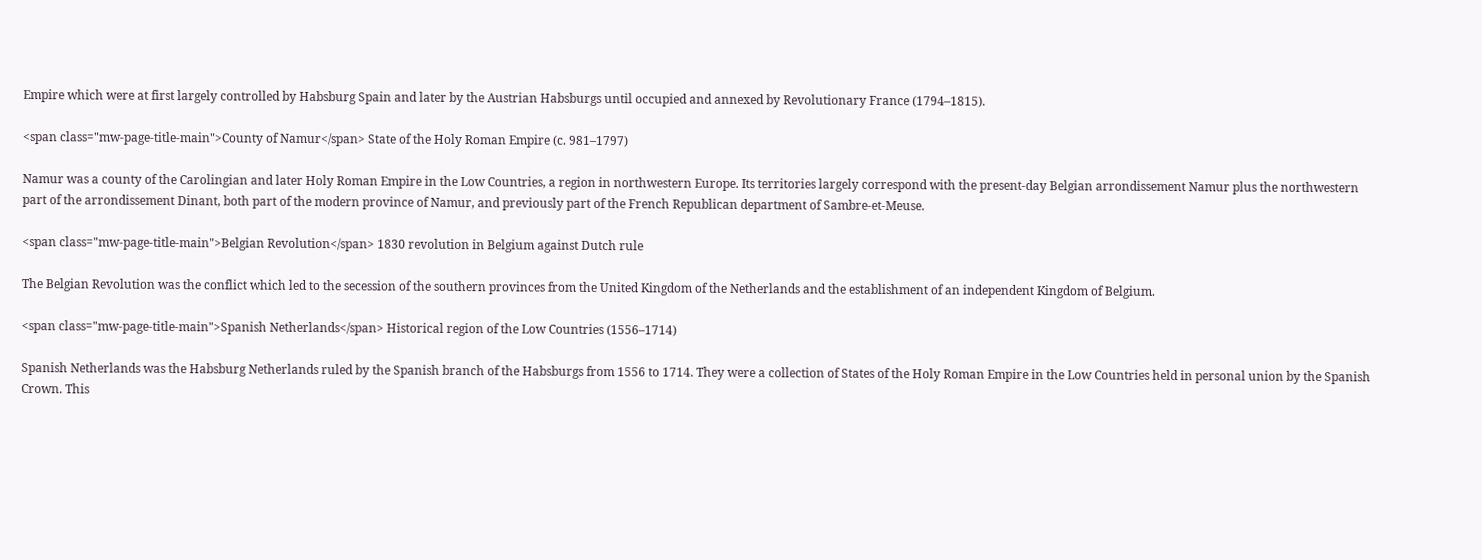Empire which were at first largely controlled by Habsburg Spain and later by the Austrian Habsburgs until occupied and annexed by Revolutionary France (1794–1815).

<span class="mw-page-title-main">County of Namur</span> State of the Holy Roman Empire (c. 981–1797)

Namur was a county of the Carolingian and later Holy Roman Empire in the Low Countries, a region in northwestern Europe. Its territories largely correspond with the present-day Belgian arrondissement Namur plus the northwestern part of the arrondissement Dinant, both part of the modern province of Namur, and previously part of the French Republican department of Sambre-et-Meuse.

<span class="mw-page-title-main">Belgian Revolution</span> 1830 revolution in Belgium against Dutch rule

The Belgian Revolution was the conflict which led to the secession of the southern provinces from the United Kingdom of the Netherlands and the establishment of an independent Kingdom of Belgium.

<span class="mw-page-title-main">Spanish Netherlands</span> Historical region of the Low Countries (1556–1714)

Spanish Netherlands was the Habsburg Netherlands ruled by the Spanish branch of the Habsburgs from 1556 to 1714. They were a collection of States of the Holy Roman Empire in the Low Countries held in personal union by the Spanish Crown. This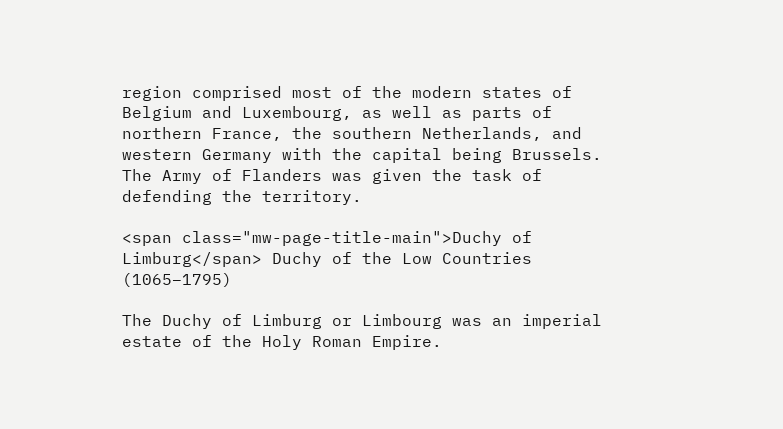region comprised most of the modern states of Belgium and Luxembourg, as well as parts of northern France, the southern Netherlands, and western Germany with the capital being Brussels. The Army of Flanders was given the task of defending the territory.

<span class="mw-page-title-main">Duchy of Limburg</span> Duchy of the Low Countries (1065–1795)

The Duchy of Limburg or Limbourg was an imperial estate of the Holy Roman Empire.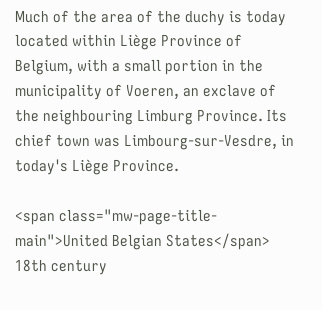Much of the area of the duchy is today located within Liège Province of Belgium, with a small portion in the municipality of Voeren, an exclave of the neighbouring Limburg Province. Its chief town was Limbourg-sur-Vesdre, in today's Liège Province.

<span class="mw-page-title-main">United Belgian States</span> 18th century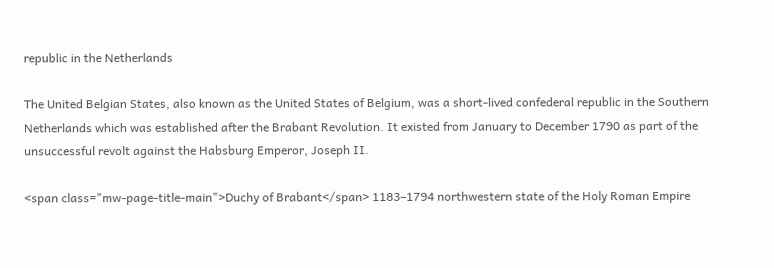republic in the Netherlands

The United Belgian States, also known as the United States of Belgium, was a short-lived confederal republic in the Southern Netherlands which was established after the Brabant Revolution. It existed from January to December 1790 as part of the unsuccessful revolt against the Habsburg Emperor, Joseph II.

<span class="mw-page-title-main">Duchy of Brabant</span> 1183–1794 northwestern state of the Holy Roman Empire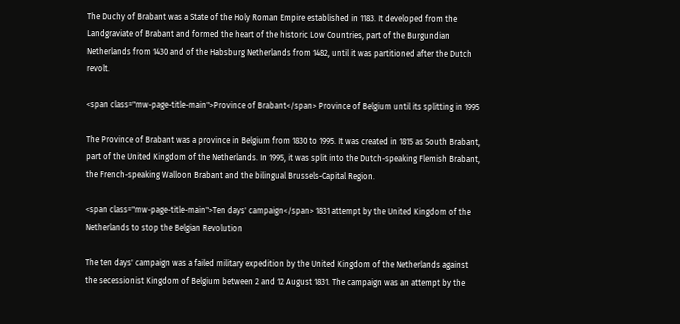The Duchy of Brabant was a State of the Holy Roman Empire established in 1183. It developed from the Landgraviate of Brabant and formed the heart of the historic Low Countries, part of the Burgundian Netherlands from 1430 and of the Habsburg Netherlands from 1482, until it was partitioned after the Dutch revolt.

<span class="mw-page-title-main">Province of Brabant</span> Province of Belgium until its splitting in 1995

The Province of Brabant was a province in Belgium from 1830 to 1995. It was created in 1815 as South Brabant, part of the United Kingdom of the Netherlands. In 1995, it was split into the Dutch-speaking Flemish Brabant, the French-speaking Walloon Brabant and the bilingual Brussels-Capital Region.

<span class="mw-page-title-main">Ten days' campaign</span> 1831 attempt by the United Kingdom of the Netherlands to stop the Belgian Revolution

The ten days' campaign was a failed military expedition by the United Kingdom of the Netherlands against the secessionist Kingdom of Belgium between 2 and 12 August 1831. The campaign was an attempt by the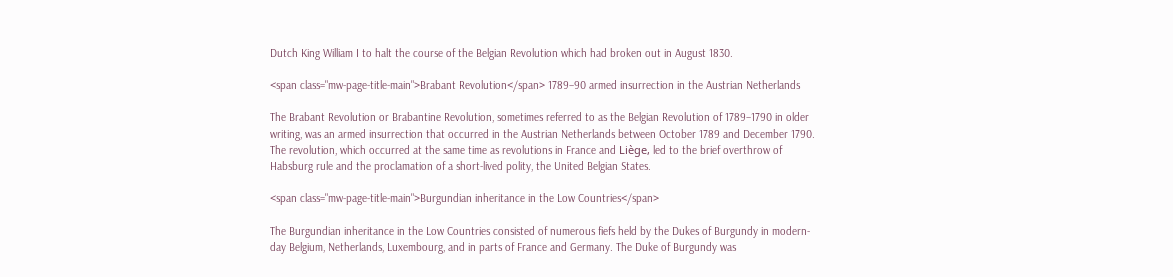Dutch King William I to halt the course of the Belgian Revolution which had broken out in August 1830.

<span class="mw-page-title-main">Brabant Revolution</span> 1789–90 armed insurrection in the Austrian Netherlands

The Brabant Revolution or Brabantine Revolution, sometimes referred to as the Belgian Revolution of 1789–1790 in older writing, was an armed insurrection that occurred in the Austrian Netherlands between October 1789 and December 1790. The revolution, which occurred at the same time as revolutions in France and Liège, led to the brief overthrow of Habsburg rule and the proclamation of a short-lived polity, the United Belgian States.

<span class="mw-page-title-main">Burgundian inheritance in the Low Countries</span>

The Burgundian inheritance in the Low Countries consisted of numerous fiefs held by the Dukes of Burgundy in modern-day Belgium, Netherlands, Luxembourg, and in parts of France and Germany. The Duke of Burgundy was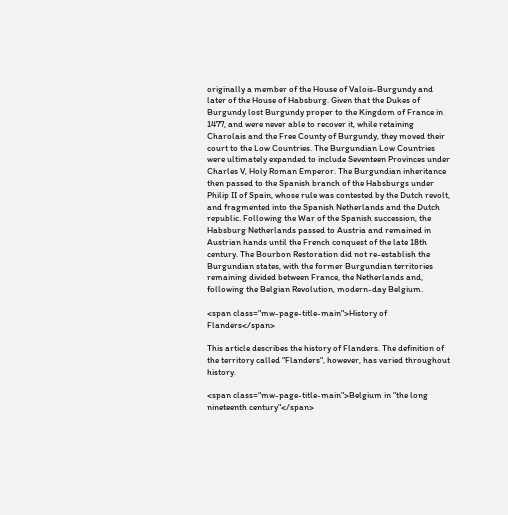originally a member of the House of Valois-Burgundy and later of the House of Habsburg. Given that the Dukes of Burgundy lost Burgundy proper to the Kingdom of France in 1477, and were never able to recover it, while retaining Charolais and the Free County of Burgundy, they moved their court to the Low Countries. The Burgundian Low Countries were ultimately expanded to include Seventeen Provinces under Charles V, Holy Roman Emperor. The Burgundian inheritance then passed to the Spanish branch of the Habsburgs under Philip II of Spain, whose rule was contested by the Dutch revolt, and fragmented into the Spanish Netherlands and the Dutch republic. Following the War of the Spanish succession, the Habsburg Netherlands passed to Austria and remained in Austrian hands until the French conquest of the late 18th century. The Bourbon Restoration did not re-establish the Burgundian states, with the former Burgundian territories remaining divided between France, the Netherlands and, following the Belgian Revolution, modern-day Belgium.

<span class="mw-page-title-main">History of Flanders</span>

This article describes the history of Flanders. The definition of the territory called "Flanders", however, has varied throughout history.

<span class="mw-page-title-main">Belgium in "the long nineteenth century"</span>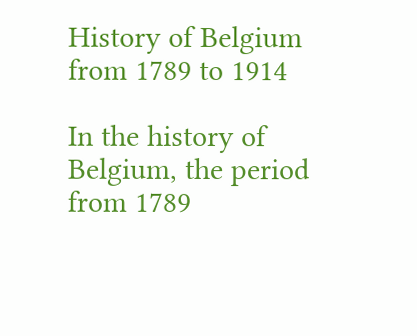History of Belgium from 1789 to 1914

In the history of Belgium, the period from 1789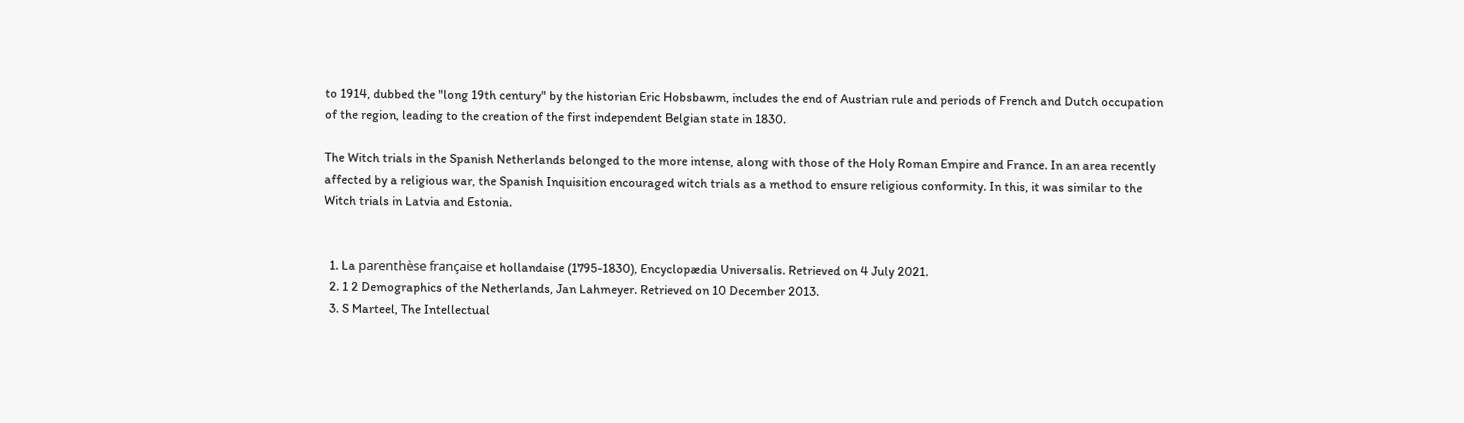to 1914, dubbed the "long 19th century" by the historian Eric Hobsbawm, includes the end of Austrian rule and periods of French and Dutch occupation of the region, leading to the creation of the first independent Belgian state in 1830.

The Witch trials in the Spanish Netherlands belonged to the more intense, along with those of the Holy Roman Empire and France. In an area recently affected by a religious war, the Spanish Inquisition encouraged witch trials as a method to ensure religious conformity. In this, it was similar to the Witch trials in Latvia and Estonia.


  1. La parenthèse française et hollandaise (1795-1830), Encyclopædia Universalis. Retrieved on 4 July 2021.
  2. 1 2 Demographics of the Netherlands, Jan Lahmeyer. Retrieved on 10 December 2013.
  3. S Marteel, The Intellectual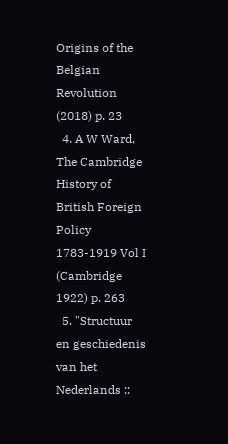Origins of the Belgian Revolution (2018) p. 23
  4. A W Ward, The Cambridge History of British Foreign Policy 1783-1919 Vol I (Cambridge 1922) p. 263
  5. "Structuur en geschiedenis van het Nederlands ::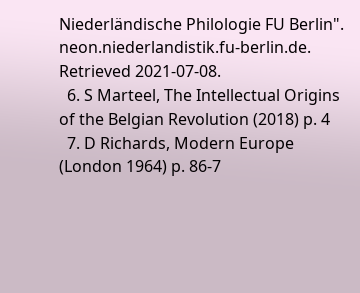Niederländische Philologie FU Berlin". neon.niederlandistik.fu-berlin.de. Retrieved 2021-07-08.
  6. S Marteel, The Intellectual Origins of the Belgian Revolution (2018) p. 4
  7. D Richards, Modern Europe (London 1964) p. 86-7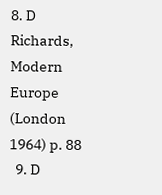8. D Richards, Modern Europe (London 1964) p. 88
  9. D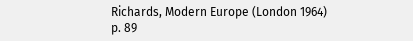Richards, Modern Europe (London 1964) p. 89